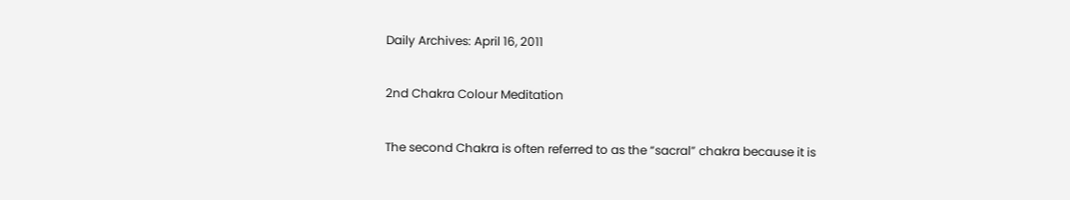Daily Archives: April 16, 2011

2nd Chakra Colour Meditation

The second Chakra is often referred to as the “sacral” chakra because it is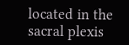located in the sacral plexis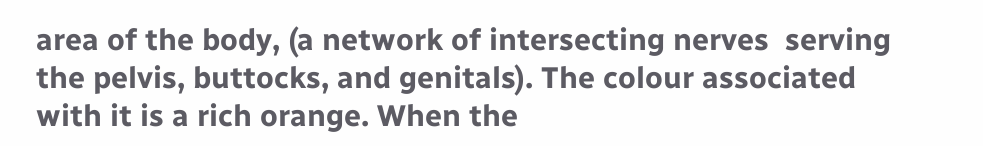area of the body, (a network of intersecting nerves  serving the pelvis, buttocks, and genitals). The colour associated with it is a rich orange. When the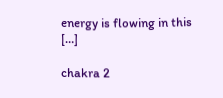energy is flowing in this […]

chakra 2